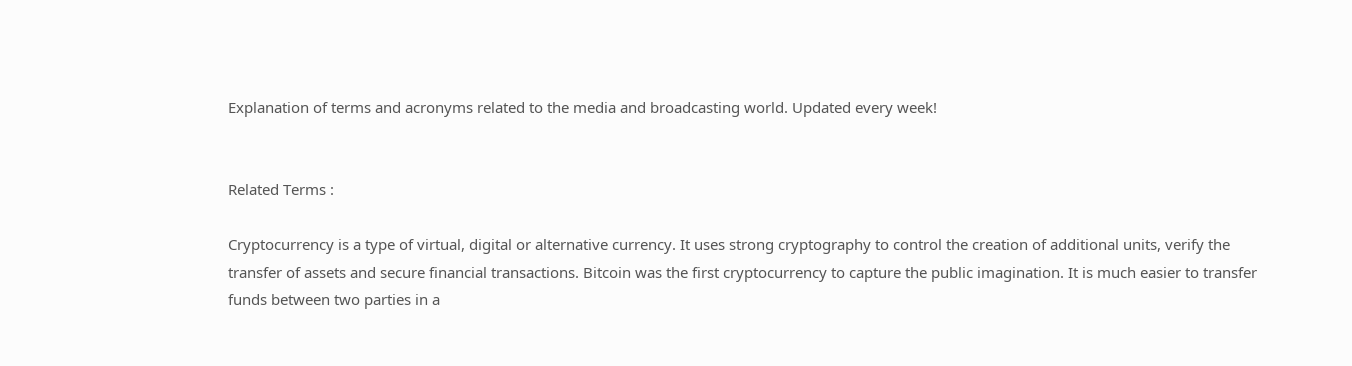Explanation of terms and acronyms related to the media and broadcasting world. Updated every week!


Related Terms :

Cryptocurrency is a type of virtual, digital or alternative currency. It uses strong cryptography to control the creation of additional units, verify the transfer of assets and secure financial transactions. Bitcoin was the first cryptocurrency to capture the public imagination. It is much easier to transfer funds between two parties in a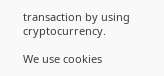transaction by using cryptocurrency.

We use cookies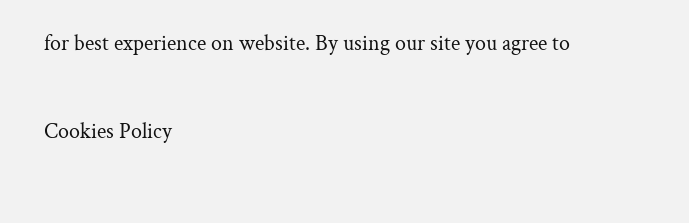for best experience on website. By using our site you agree to

Cookies Policy